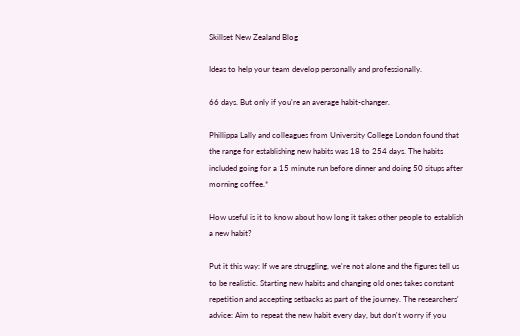Skillset New Zealand Blog

Ideas to help your team develop personally and professionally.

66 days. But only if you're an average habit-changer.

Phillippa Lally and colleagues from University College London found that the range for establishing new habits was 18 to 254 days. The habits included going for a 15 minute run before dinner and doing 50 situps after morning coffee.*

How useful is it to know about how long it takes other people to establish a new habit?

Put it this way: If we are struggling, we're not alone and the figures tell us to be realistic. Starting new habits and changing old ones takes constant repetition and accepting setbacks as part of the journey. The researchers' advice: Aim to repeat the new habit every day, but don't worry if you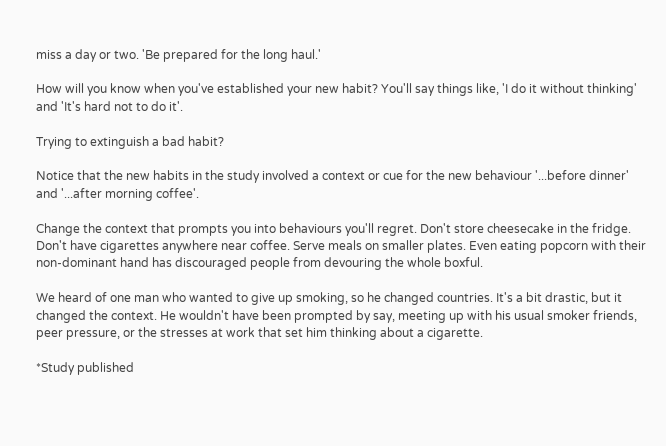miss a day or two. 'Be prepared for the long haul.'

How will you know when you've established your new habit? You'll say things like, 'I do it without thinking' and 'It's hard not to do it'.

Trying to extinguish a bad habit?

Notice that the new habits in the study involved a context or cue for the new behaviour '...before dinner' and '...after morning coffee'.

Change the context that prompts you into behaviours you'll regret. Don't store cheesecake in the fridge. Don't have cigarettes anywhere near coffee. Serve meals on smaller plates. Even eating popcorn with their non-dominant hand has discouraged people from devouring the whole boxful.

We heard of one man who wanted to give up smoking, so he changed countries. It's a bit drastic, but it changed the context. He wouldn't have been prompted by say, meeting up with his usual smoker friends, peer pressure, or the stresses at work that set him thinking about a cigarette.

*Study published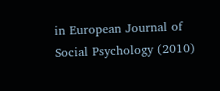in European Journal of Social Psychology (2010)